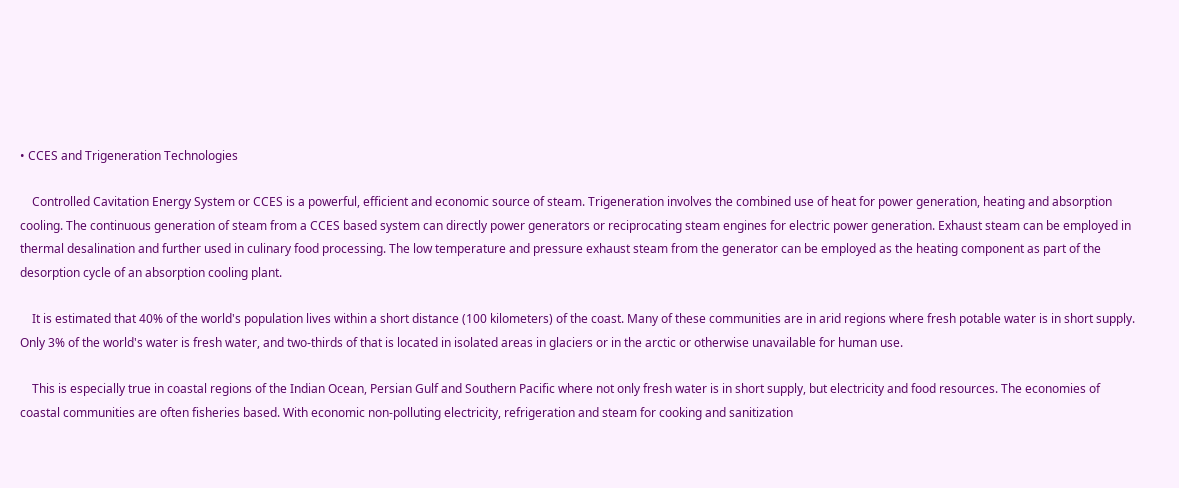• CCES and Trigeneration Technologies

    Controlled Cavitation Energy System or CCES is a powerful, efficient and economic source of steam. Trigeneration involves the combined use of heat for power generation, heating and absorption cooling. The continuous generation of steam from a CCES based system can directly power generators or reciprocating steam engines for electric power generation. Exhaust steam can be employed in thermal desalination and further used in culinary food processing. The low temperature and pressure exhaust steam from the generator can be employed as the heating component as part of the desorption cycle of an absorption cooling plant.

    It is estimated that 40% of the world's population lives within a short distance (100 kilometers) of the coast. Many of these communities are in arid regions where fresh potable water is in short supply. Only 3% of the world's water is fresh water, and two-thirds of that is located in isolated areas in glaciers or in the arctic or otherwise unavailable for human use.

    This is especially true in coastal regions of the Indian Ocean, Persian Gulf and Southern Pacific where not only fresh water is in short supply, but electricity and food resources. The economies of coastal communities are often fisheries based. With economic non-polluting electricity, refrigeration and steam for cooking and sanitization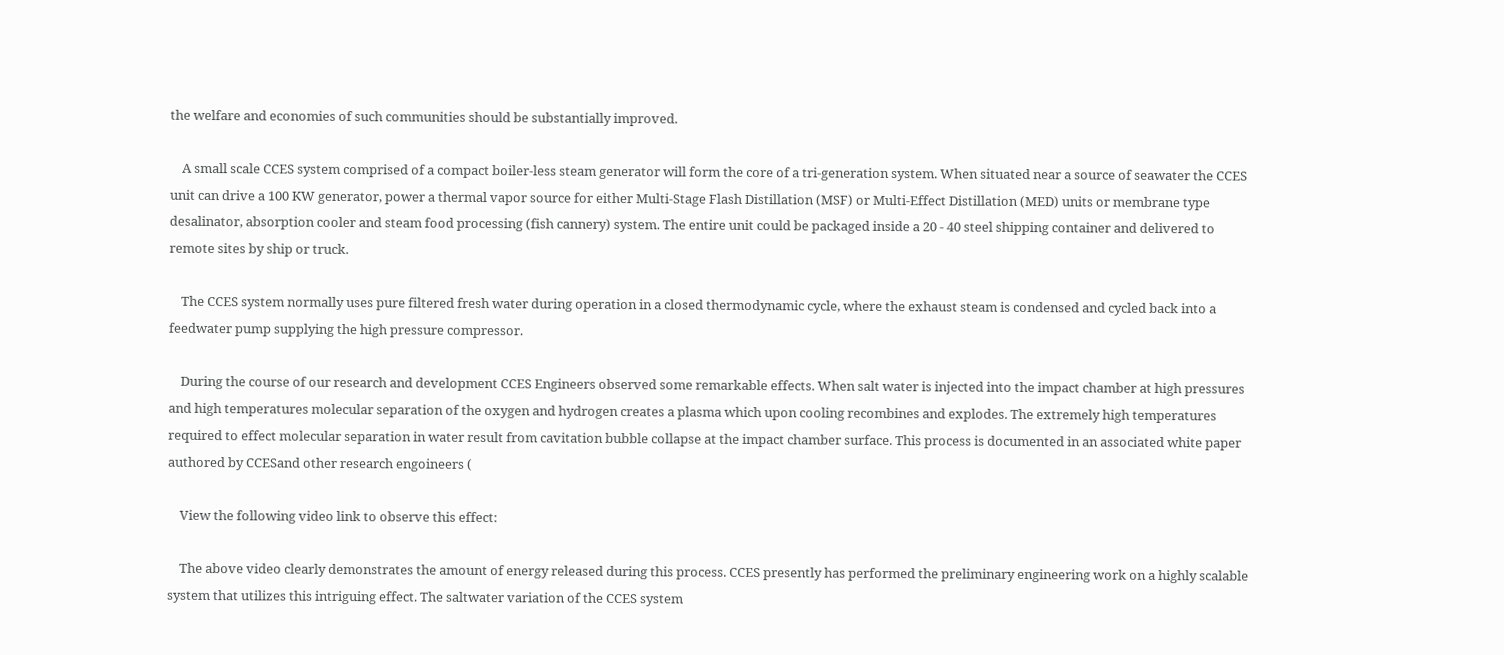the welfare and economies of such communities should be substantially improved.

    A small scale CCES system comprised of a compact boiler-less steam generator will form the core of a tri-generation system. When situated near a source of seawater the CCES unit can drive a 100 KW generator, power a thermal vapor source for either Multi-Stage Flash Distillation (MSF) or Multi-Effect Distillation (MED) units or membrane type desalinator, absorption cooler and steam food processing (fish cannery) system. The entire unit could be packaged inside a 20 - 40 steel shipping container and delivered to remote sites by ship or truck.

    The CCES system normally uses pure filtered fresh water during operation in a closed thermodynamic cycle, where the exhaust steam is condensed and cycled back into a feedwater pump supplying the high pressure compressor.

    During the course of our research and development CCES Engineers observed some remarkable effects. When salt water is injected into the impact chamber at high pressures and high temperatures molecular separation of the oxygen and hydrogen creates a plasma which upon cooling recombines and explodes. The extremely high temperatures required to effect molecular separation in water result from cavitation bubble collapse at the impact chamber surface. This process is documented in an associated white paper authored by CCESand other research engoineers (

    View the following video link to observe this effect:

    The above video clearly demonstrates the amount of energy released during this process. CCES presently has performed the preliminary engineering work on a highly scalable system that utilizes this intriguing effect. The saltwater variation of the CCES system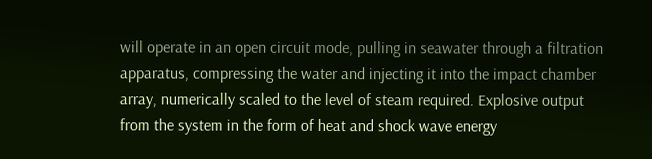will operate in an open circuit mode, pulling in seawater through a filtration apparatus, compressing the water and injecting it into the impact chamber array, numerically scaled to the level of steam required. Explosive output from the system in the form of heat and shock wave energy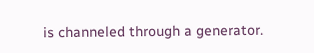is channeled through a generator.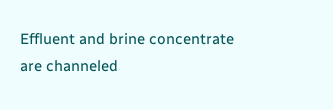Effluent and brine concentrate are channeled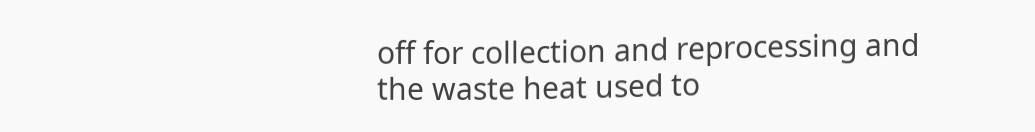off for collection and reprocessing and the waste heat used to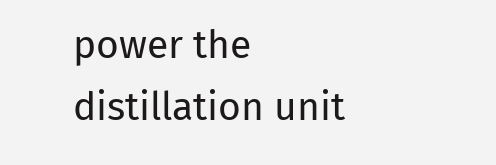power the distillation unit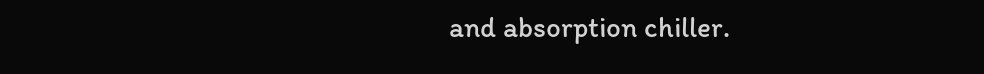and absorption chiller.